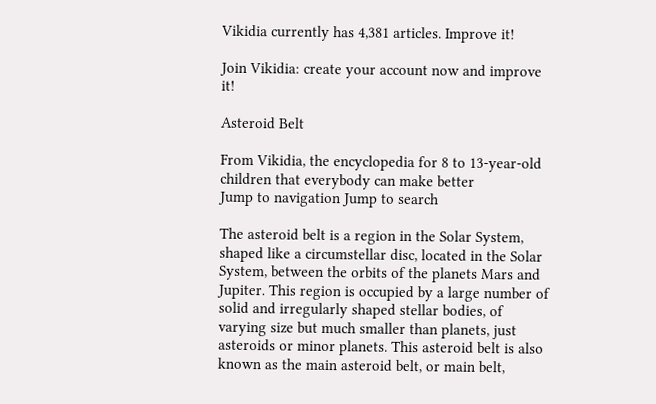Vikidia currently has 4,381 articles. Improve it!

Join Vikidia: create your account now and improve it!

Asteroid Belt

From Vikidia, the encyclopedia for 8 to 13-year-old children that everybody can make better
Jump to navigation Jump to search

The asteroid belt is a region in the Solar System, shaped like a circumstellar disc, located in the Solar System, between the orbits of the planets Mars and Jupiter. This region is occupied by a large number of solid and irregularly shaped stellar bodies, of varying size but much smaller than planets, just asteroids or minor planets. This asteroid belt is also known as the main asteroid belt, or main belt,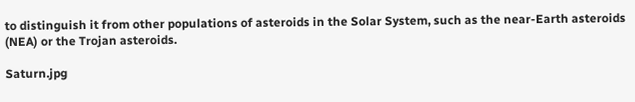to distinguish it from other populations of asteroids in the Solar System, such as the near-Earth asteroids (NEA) or the Trojan asteroids.

Saturn.jpg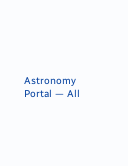Astronomy Portal — All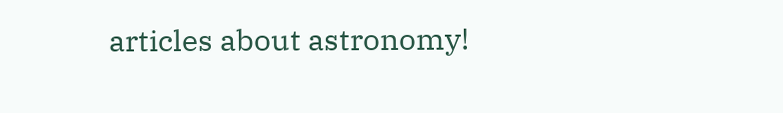articles about astronomy!